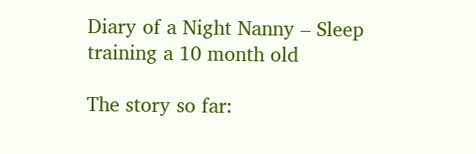Diary of a Night Nanny – Sleep training a 10 month old

The story so far: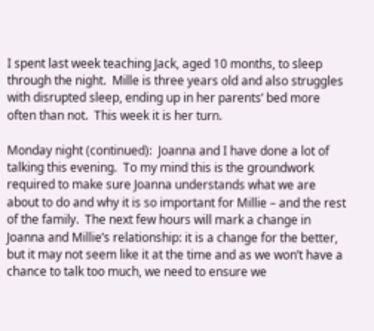I spent last week teaching Jack, aged 10 months, to sleep through the night.  Mille is three years old and also struggles with disrupted sleep, ending up in her parents’ bed more often than not.  This week it is her turn.

Monday night (continued):  Joanna and I have done a lot of talking this evening.  To my mind this is the groundwork required to make sure Joanna understands what we are about to do and why it is so important for Millie – and the rest of the family.  The next few hours will mark a change in Joanna and Millie’s relationship: it is a change for the better, but it may not seem like it at the time and as we won’t have a chance to talk too much, we need to ensure we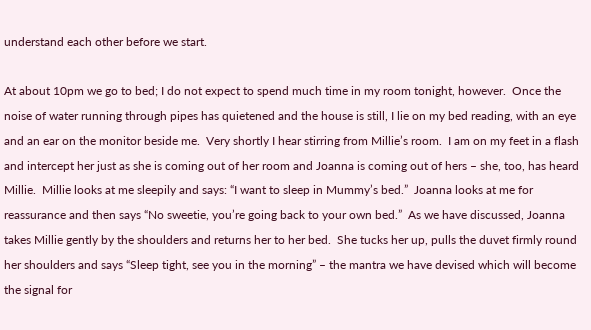understand each other before we start.

At about 10pm we go to bed; I do not expect to spend much time in my room tonight, however.  Once the noise of water running through pipes has quietened and the house is still, I lie on my bed reading, with an eye and an ear on the monitor beside me.  Very shortly I hear stirring from Millie’s room.  I am on my feet in a flash and intercept her just as she is coming out of her room and Joanna is coming out of hers – she, too, has heard Millie.  Millie looks at me sleepily and says: “I want to sleep in Mummy’s bed.”  Joanna looks at me for reassurance and then says “No sweetie, you’re going back to your own bed.”  As we have discussed, Joanna takes Millie gently by the shoulders and returns her to her bed.  She tucks her up, pulls the duvet firmly round her shoulders and says “Sleep tight, see you in the morning” – the mantra we have devised which will become the signal for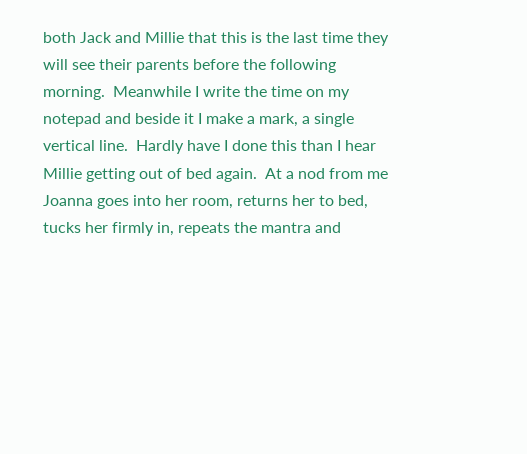both Jack and Millie that this is the last time they will see their parents before the following morning.  Meanwhile I write the time on my notepad and beside it I make a mark, a single vertical line.  Hardly have I done this than I hear Millie getting out of bed again.  At a nod from me Joanna goes into her room, returns her to bed, tucks her firmly in, repeats the mantra and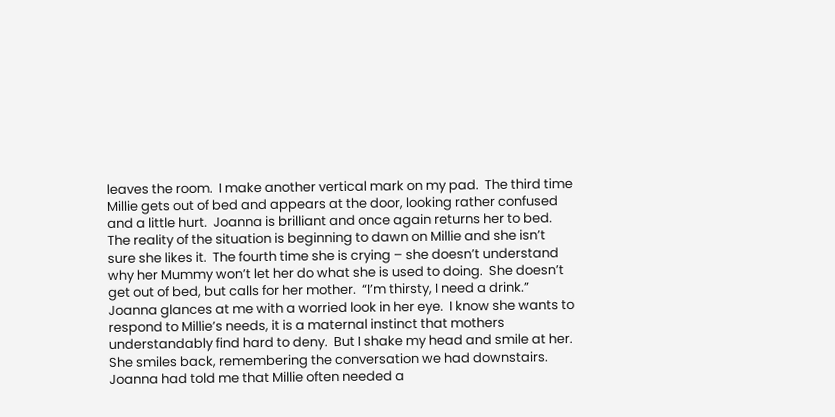leaves the room.  I make another vertical mark on my pad.  The third time Millie gets out of bed and appears at the door, looking rather confused and a little hurt.  Joanna is brilliant and once again returns her to bed.  The reality of the situation is beginning to dawn on Millie and she isn’t sure she likes it.  The fourth time she is crying – she doesn’t understand why her Mummy won’t let her do what she is used to doing.  She doesn’t get out of bed, but calls for her mother.  “I’m thirsty, I need a drink.”  Joanna glances at me with a worried look in her eye.  I know she wants to respond to Millie’s needs, it is a maternal instinct that mothers understandably find hard to deny.  But I shake my head and smile at her.  She smiles back, remembering the conversation we had downstairs.  Joanna had told me that Millie often needed a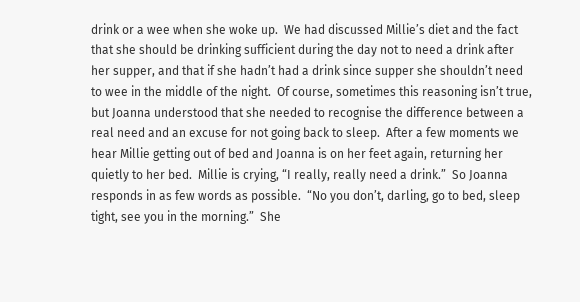drink or a wee when she woke up.  We had discussed Millie’s diet and the fact that she should be drinking sufficient during the day not to need a drink after her supper, and that if she hadn’t had a drink since supper she shouldn’t need to wee in the middle of the night.  Of course, sometimes this reasoning isn’t true, but Joanna understood that she needed to recognise the difference between a real need and an excuse for not going back to sleep.  After a few moments we hear Millie getting out of bed and Joanna is on her feet again, returning her quietly to her bed.  Millie is crying, “I really, really need a drink.”  So Joanna responds in as few words as possible.  “No you don’t, darling, go to bed, sleep tight, see you in the morning.”  She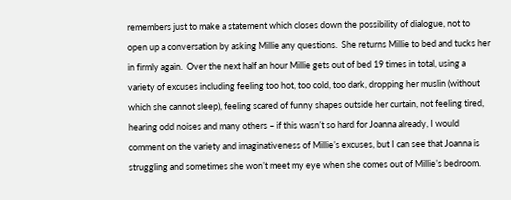remembers just to make a statement which closes down the possibility of dialogue, not to open up a conversation by asking Millie any questions.  She returns Millie to bed and tucks her in firmly again.  Over the next half an hour Millie gets out of bed 19 times in total, using a variety of excuses including feeling too hot, too cold, too dark, dropping her muslin (without which she cannot sleep), feeling scared of funny shapes outside her curtain, not feeling tired, hearing odd noises and many others – if this wasn’t so hard for Joanna already, I would comment on the variety and imaginativeness of Millie’s excuses, but I can see that Joanna is struggling and sometimes she won’t meet my eye when she comes out of Millie’s bedroom.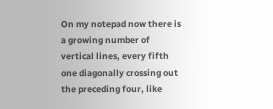On my notepad now there is a growing number of vertical lines, every fifth one diagonally crossing out the preceding four, like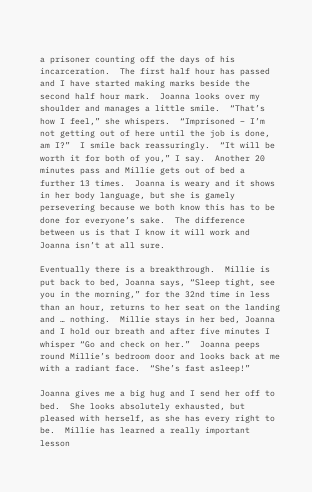a prisoner counting off the days of his incarceration.  The first half hour has passed and I have started making marks beside the second half hour mark.  Joanna looks over my shoulder and manages a little smile.  “That’s how I feel,” she whispers.  “Imprisoned – I’m not getting out of here until the job is done, am I?”  I smile back reassuringly.  “It will be worth it for both of you,” I say.  Another 20 minutes pass and Millie gets out of bed a further 13 times.  Joanna is weary and it shows in her body language, but she is gamely persevering because we both know this has to be done for everyone’s sake.  The difference between us is that I know it will work and Joanna isn’t at all sure.

Eventually there is a breakthrough.  Millie is put back to bed, Joanna says, “Sleep tight, see you in the morning,” for the 32nd time in less than an hour, returns to her seat on the landing and … nothing.  Millie stays in her bed, Joanna and I hold our breath and after five minutes I whisper “Go and check on her.”  Joanna peeps round Millie’s bedroom door and looks back at me with a radiant face.  “She’s fast asleep!”

Joanna gives me a big hug and I send her off to bed.  She looks absolutely exhausted, but pleased with herself, as she has every right to be.  Millie has learned a really important lesson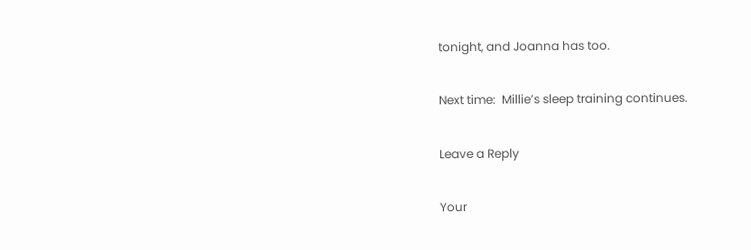tonight, and Joanna has too.

Next time:  Millie’s sleep training continues.

Leave a Reply

Your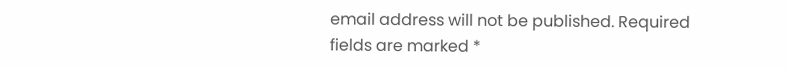email address will not be published. Required fields are marked *